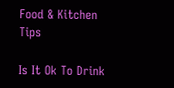Food & Kitchen Tips

Is It Ok To Drink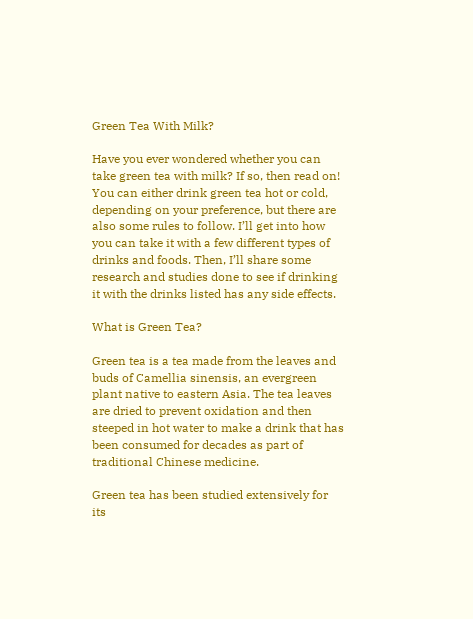Green Tea With Milk?

Have you ever wondered whether you can take green tea with milk? If so, then read on! You can either drink green tea hot or cold, depending on your preference, but there are also some rules to follow. I’ll get into how you can take it with a few different types of drinks and foods. Then, I’ll share some research and studies done to see if drinking it with the drinks listed has any side effects.

What is Green Tea?

Green tea is a tea made from the leaves and buds of Camellia sinensis, an evergreen plant native to eastern Asia. The tea leaves are dried to prevent oxidation and then steeped in hot water to make a drink that has been consumed for decades as part of traditional Chinese medicine.

Green tea has been studied extensively for its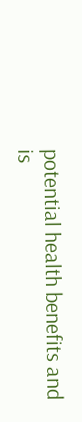potential health benefits and is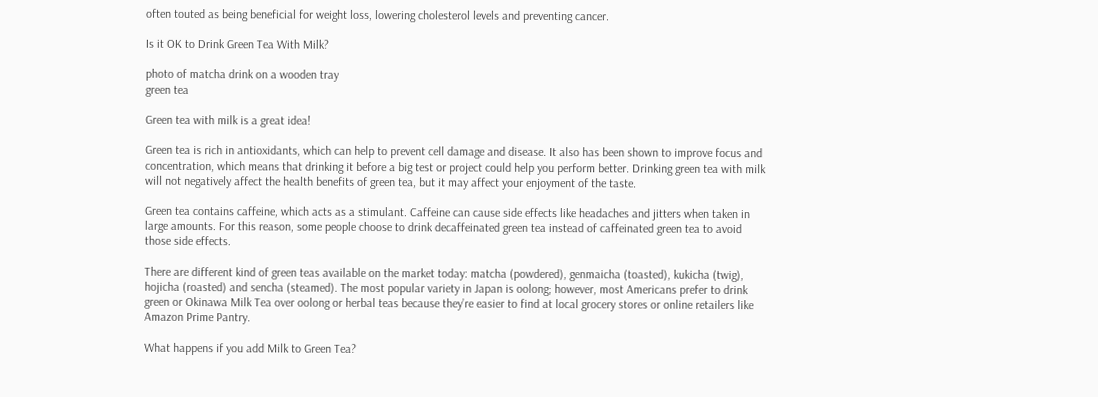often touted as being beneficial for weight loss, lowering cholesterol levels and preventing cancer.

Is it OK to Drink Green Tea With Milk?

photo of matcha drink on a wooden tray
green tea

Green tea with milk is a great idea!

Green tea is rich in antioxidants, which can help to prevent cell damage and disease. It also has been shown to improve focus and concentration, which means that drinking it before a big test or project could help you perform better. Drinking green tea with milk will not negatively affect the health benefits of green tea, but it may affect your enjoyment of the taste.

Green tea contains caffeine, which acts as a stimulant. Caffeine can cause side effects like headaches and jitters when taken in large amounts. For this reason, some people choose to drink decaffeinated green tea instead of caffeinated green tea to avoid those side effects.

There are different kind of green teas available on the market today: matcha (powdered), genmaicha (toasted), kukicha (twig), hojicha (roasted) and sencha (steamed). The most popular variety in Japan is oolong; however, most Americans prefer to drink green or Okinawa Milk Tea over oolong or herbal teas because they’re easier to find at local grocery stores or online retailers like Amazon Prime Pantry.

What happens if you add Milk to Green Tea?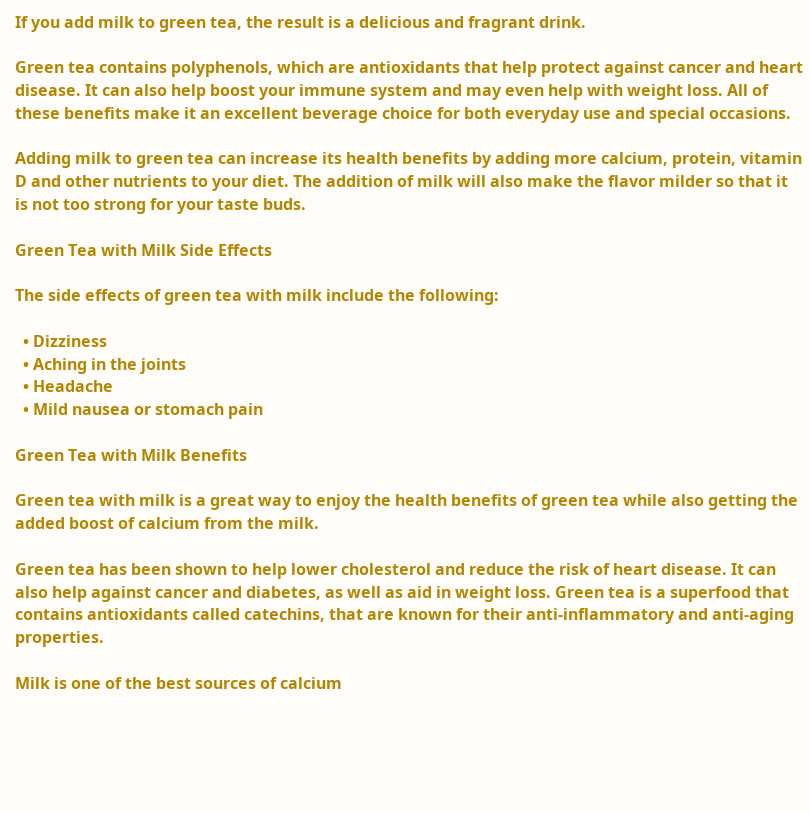If you add milk to green tea, the result is a delicious and fragrant drink.

Green tea contains polyphenols, which are antioxidants that help protect against cancer and heart disease. It can also help boost your immune system and may even help with weight loss. All of these benefits make it an excellent beverage choice for both everyday use and special occasions.

Adding milk to green tea can increase its health benefits by adding more calcium, protein, vitamin D and other nutrients to your diet. The addition of milk will also make the flavor milder so that it is not too strong for your taste buds.

Green Tea with Milk Side Effects

The side effects of green tea with milk include the following:

  • Dizziness
  • Aching in the joints
  • Headache
  • Mild nausea or stomach pain

Green Tea with Milk Benefits

Green tea with milk is a great way to enjoy the health benefits of green tea while also getting the added boost of calcium from the milk.

Green tea has been shown to help lower cholesterol and reduce the risk of heart disease. It can also help against cancer and diabetes, as well as aid in weight loss. Green tea is a superfood that contains antioxidants called catechins, that are known for their anti-inflammatory and anti-aging properties.

Milk is one of the best sources of calcium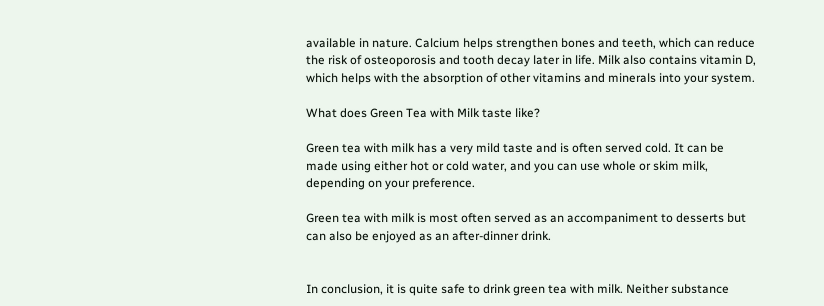available in nature. Calcium helps strengthen bones and teeth, which can reduce the risk of osteoporosis and tooth decay later in life. Milk also contains vitamin D, which helps with the absorption of other vitamins and minerals into your system.

What does Green Tea with Milk taste like?

Green tea with milk has a very mild taste and is often served cold. It can be made using either hot or cold water, and you can use whole or skim milk, depending on your preference.

Green tea with milk is most often served as an accompaniment to desserts but can also be enjoyed as an after-dinner drink.


In conclusion, it is quite safe to drink green tea with milk. Neither substance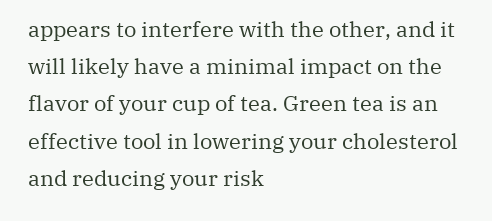appears to interfere with the other, and it will likely have a minimal impact on the flavor of your cup of tea. Green tea is an effective tool in lowering your cholesterol and reducing your risk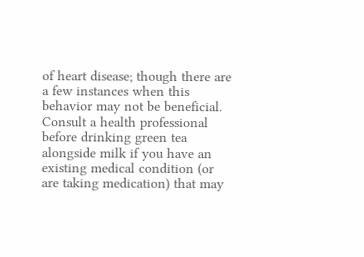of heart disease; though there are a few instances when this behavior may not be beneficial. Consult a health professional before drinking green tea alongside milk if you have an existing medical condition (or are taking medication) that may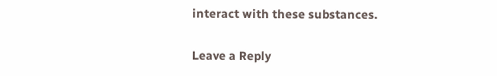interact with these substances.

Leave a Reply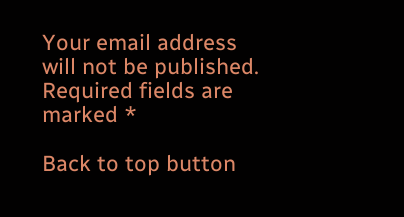Your email address will not be published. Required fields are marked *

Back to top button